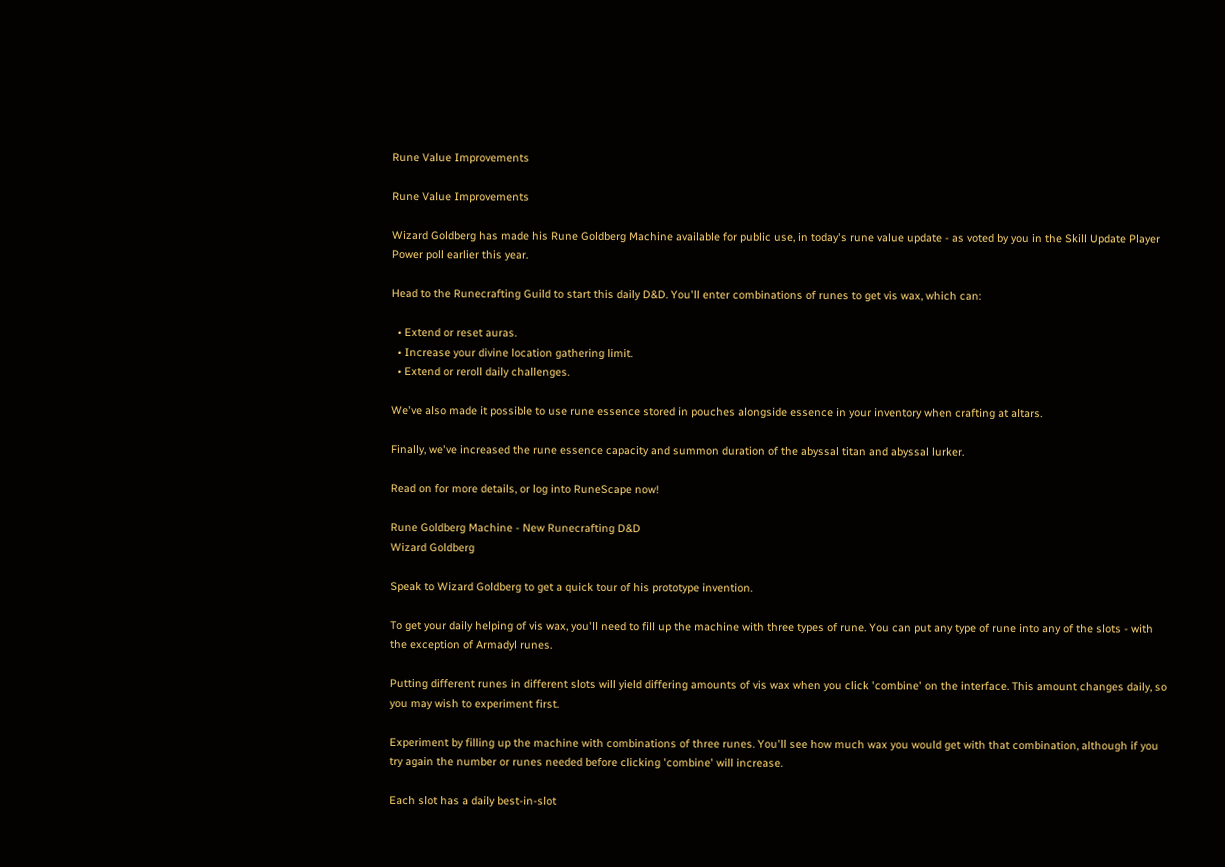Rune Value Improvements

Rune Value Improvements

Wizard Goldberg has made his Rune Goldberg Machine available for public use, in today's rune value update - as voted by you in the Skill Update Player Power poll earlier this year.

Head to the Runecrafting Guild to start this daily D&D. You'll enter combinations of runes to get vis wax, which can:

  • Extend or reset auras.
  • Increase your divine location gathering limit.
  • Extend or reroll daily challenges.

We've also made it possible to use rune essence stored in pouches alongside essence in your inventory when crafting at altars.

Finally, we've increased the rune essence capacity and summon duration of the abyssal titan and abyssal lurker.

Read on for more details, or log into RuneScape now!

Rune Goldberg Machine - New Runecrafting D&D
Wizard Goldberg

Speak to Wizard Goldberg to get a quick tour of his prototype invention.

To get your daily helping of vis wax, you'll need to fill up the machine with three types of rune. You can put any type of rune into any of the slots - with the exception of Armadyl runes.

Putting different runes in different slots will yield differing amounts of vis wax when you click 'combine' on the interface. This amount changes daily, so you may wish to experiment first.

Experiment by filling up the machine with combinations of three runes. You'll see how much wax you would get with that combination, although if you try again the number or runes needed before clicking 'combine' will increase.

Each slot has a daily best-in-slot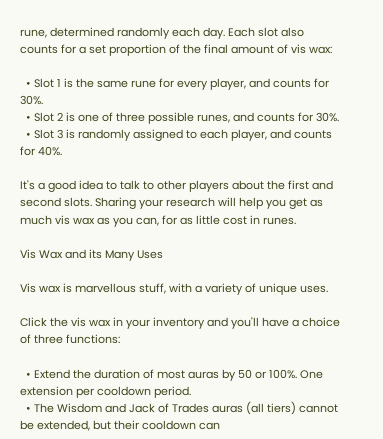rune, determined randomly each day. Each slot also counts for a set proportion of the final amount of vis wax:

  • Slot 1 is the same rune for every player, and counts for 30%.
  • Slot 2 is one of three possible runes, and counts for 30%.
  • Slot 3 is randomly assigned to each player, and counts for 40%.

It's a good idea to talk to other players about the first and second slots. Sharing your research will help you get as much vis wax as you can, for as little cost in runes.

Vis Wax and its Many Uses

Vis wax is marvellous stuff, with a variety of unique uses.

Click the vis wax in your inventory and you'll have a choice of three functions:

  • Extend the duration of most auras by 50 or 100%. One extension per cooldown period.
  • The Wisdom and Jack of Trades auras (all tiers) cannot be extended, but their cooldown can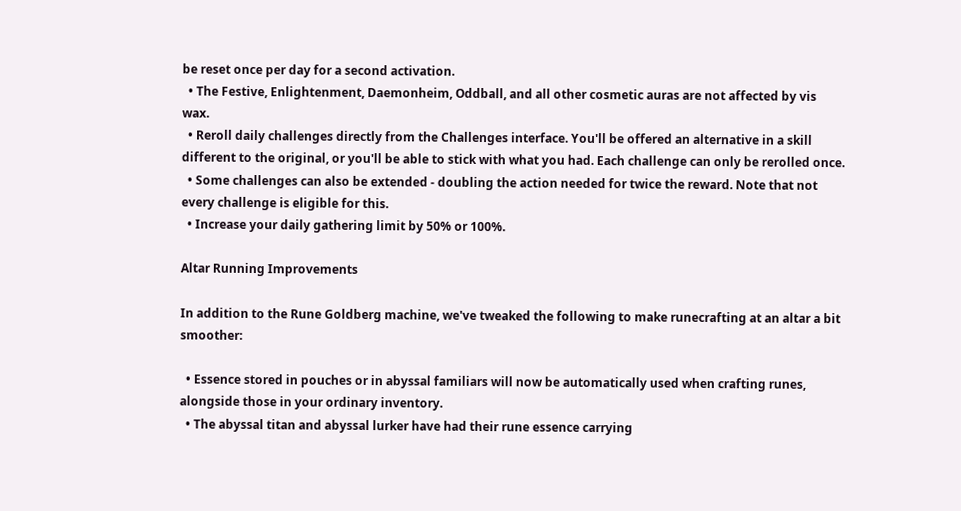be reset once per day for a second activation.
  • The Festive, Enlightenment, Daemonheim, Oddball, and all other cosmetic auras are not affected by vis wax.
  • Reroll daily challenges directly from the Challenges interface. You'll be offered an alternative in a skill different to the original, or you'll be able to stick with what you had. Each challenge can only be rerolled once.
  • Some challenges can also be extended - doubling the action needed for twice the reward. Note that not every challenge is eligible for this.
  • Increase your daily gathering limit by 50% or 100%.

Altar Running Improvements

In addition to the Rune Goldberg machine, we've tweaked the following to make runecrafting at an altar a bit smoother:

  • Essence stored in pouches or in abyssal familiars will now be automatically used when crafting runes, alongside those in your ordinary inventory.
  • The abyssal titan and abyssal lurker have had their rune essence carrying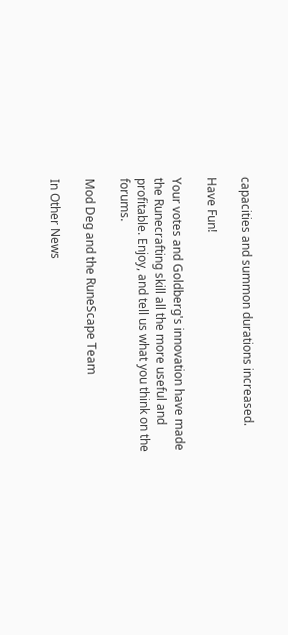capacities and summon durations increased.

Have Fun!

Your votes and Goldberg's innovation have made the Runecrafting skill all the more useful and profitable. Enjoy, and tell us what you think on the forums.

Mod Deg and the RuneScape Team

In Other News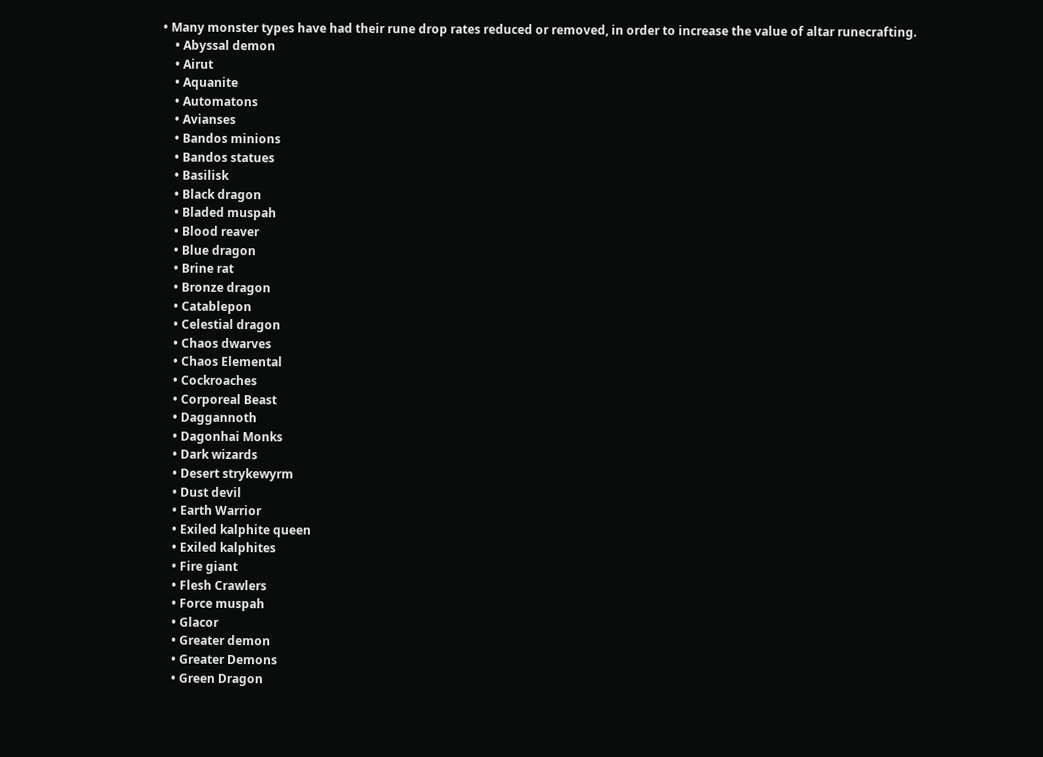• Many monster types have had their rune drop rates reduced or removed, in order to increase the value of altar runecrafting.
    • Abyssal demon
    • Airut
    • Aquanite
    • Automatons
    • Avianses
    • Bandos minions
    • Bandos statues
    • Basilisk
    • Black dragon
    • Bladed muspah
    • Blood reaver
    • Blue dragon
    • Brine rat
    • Bronze dragon
    • Catablepon
    • Celestial dragon
    • Chaos dwarves
    • Chaos Elemental
    • Cockroaches
    • Corporeal Beast
    • Daggannoth
    • Dagonhai Monks
    • Dark wizards
    • Desert strykewyrm
    • Dust devil
    • Earth Warrior
    • Exiled kalphite queen
    • Exiled kalphites
    • Fire giant
    • Flesh Crawlers
    • Force muspah
    • Glacor
    • Greater demon
    • Greater Demons
    • Green Dragon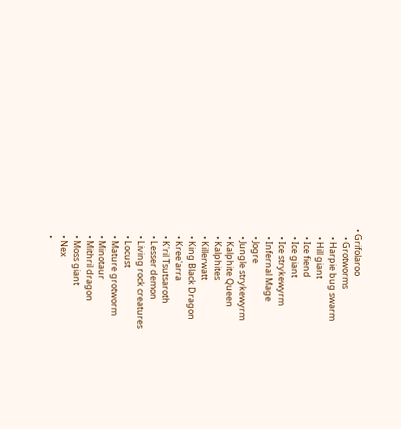• Grifolaroo
    • Grotworms
    • Harpie bug swarm
    • Hill giant
    • Ice fiend
    • Ice giant
    • Ice strykewyrm
    • Infernal Mage
    • Jogre
    • Jungle strykewyrm
    • Kalphite Queen
    • Kalphites
    • Killerwatt
    • King Black Dragon
    • Kree'arra
    • K'ril Tsutsaroth
    • Lesser demon
    • Living rock creatures
    • Locust
    • Mature grotworm
    • Minotaur
    • Mithril dragon
    • Moss giant
    • Nex
    •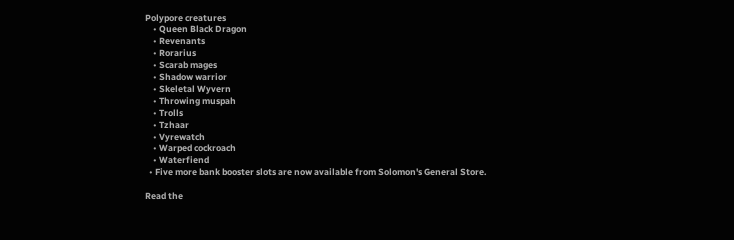Polypore creatures
    • Queen Black Dragon
    • Revenants
    • Rorarius
    • Scarab mages
    • Shadow warrior
    • Skeletal Wyvern
    • Throwing muspah
    • Trolls
    • Tzhaar
    • Vyrewatch
    • Warped cockroach
    • Waterfiend
  • Five more bank booster slots are now available from Solomon's General Store.

Read the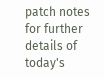patch notes for further details of today's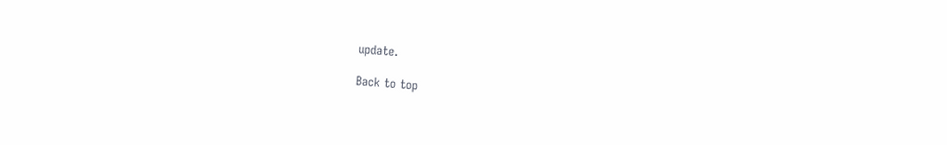update.

Back to top